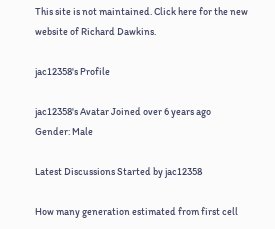This site is not maintained. Click here for the new website of Richard Dawkins.

jac12358's Profile

jac12358's Avatar Joined over 6 years ago
Gender: Male

Latest Discussions Started by jac12358

How many generation estimated from first cell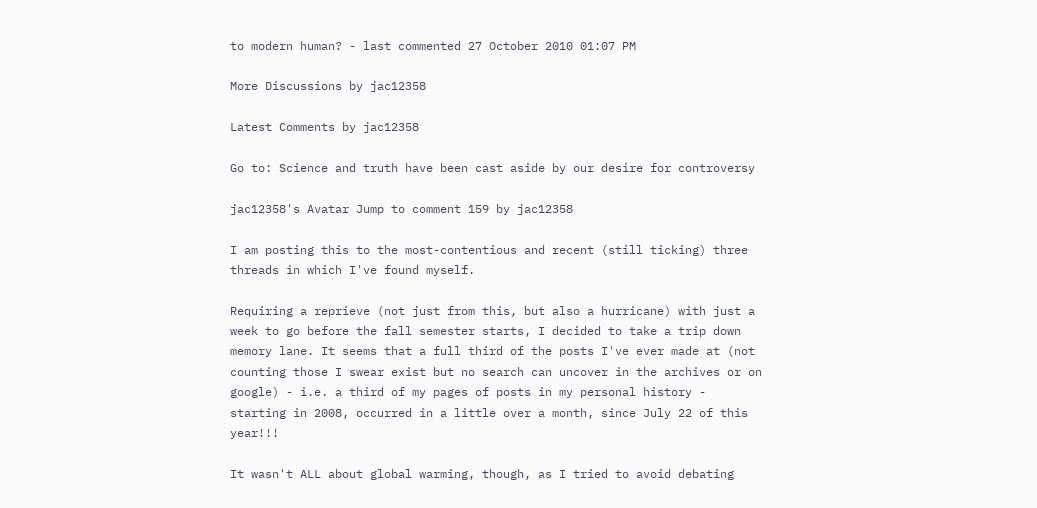to modern human? - last commented 27 October 2010 01:07 PM

More Discussions by jac12358

Latest Comments by jac12358

Go to: Science and truth have been cast aside by our desire for controversy

jac12358's Avatar Jump to comment 159 by jac12358

I am posting this to the most-contentious and recent (still ticking) three threads in which I've found myself.

Requiring a reprieve (not just from this, but also a hurricane) with just a week to go before the fall semester starts, I decided to take a trip down memory lane. It seems that a full third of the posts I've ever made at (not counting those I swear exist but no search can uncover in the archives or on google) - i.e. a third of my pages of posts in my personal history - starting in 2008, occurred in a little over a month, since July 22 of this year!!!

It wasn't ALL about global warming, though, as I tried to avoid debating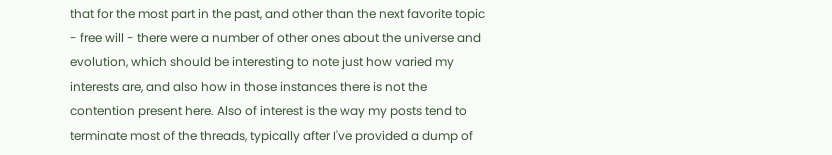that for the most part in the past, and other than the next favorite topic - free will - there were a number of other ones about the universe and evolution, which should be interesting to note just how varied my interests are, and also how in those instances there is not the contention present here. Also of interest is the way my posts tend to terminate most of the threads, typically after I've provided a dump of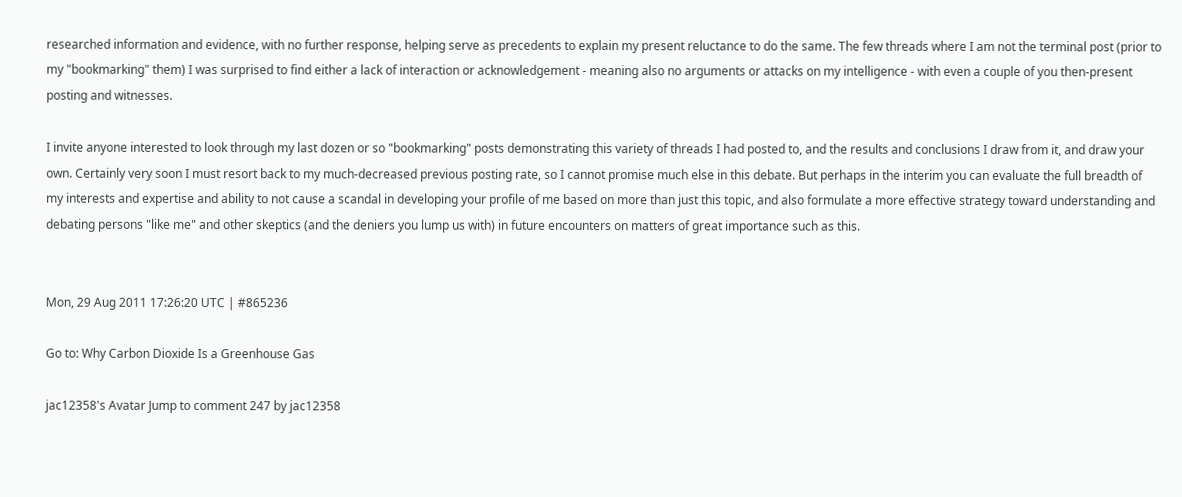researched information and evidence, with no further response, helping serve as precedents to explain my present reluctance to do the same. The few threads where I am not the terminal post (prior to my "bookmarking" them) I was surprised to find either a lack of interaction or acknowledgement - meaning also no arguments or attacks on my intelligence - with even a couple of you then-present posting and witnesses.

I invite anyone interested to look through my last dozen or so "bookmarking" posts demonstrating this variety of threads I had posted to, and the results and conclusions I draw from it, and draw your own. Certainly very soon I must resort back to my much-decreased previous posting rate, so I cannot promise much else in this debate. But perhaps in the interim you can evaluate the full breadth of my interests and expertise and ability to not cause a scandal in developing your profile of me based on more than just this topic, and also formulate a more effective strategy toward understanding and debating persons "like me" and other skeptics (and the deniers you lump us with) in future encounters on matters of great importance such as this.


Mon, 29 Aug 2011 17:26:20 UTC | #865236

Go to: Why Carbon Dioxide Is a Greenhouse Gas

jac12358's Avatar Jump to comment 247 by jac12358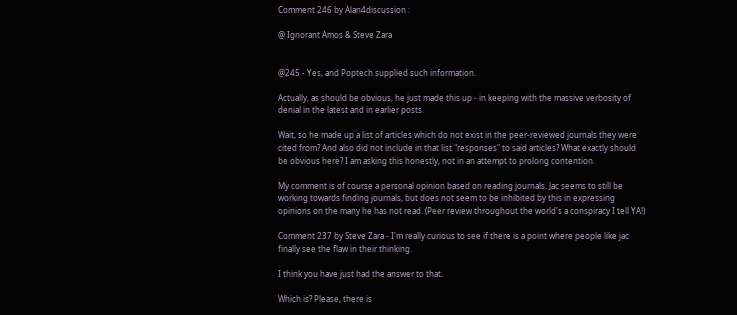Comment 246 by Alan4discussion :

@ Ignorant Amos & Steve Zara


@245 - Yes, and Poptech supplied such information.

Actually, as should be obvious, he just made this up - in keeping with the massive verbosity of denial in the latest and in earlier posts.

Wait, so he made up a list of articles which do not exist in the peer-reviewed journals they were cited from? And also did not include in that list "responses" to said articles? What exactly should be obvious here? I am asking this honestly, not in an attempt to prolong contention.

My comment is of course a personal opinion based on reading journals. Jac seems to still be working towards finding journals, but does not seem to be inhibited by this in expressing opinions on the many he has not read. (Peer review throughout the world's a conspiracy I tell YA!)

Comment 237 by Steve Zara - I'm really curious to see if there is a point where people like jac finally see the flaw in their thinking.

I think you have just had the answer to that.

Which is? Please, there is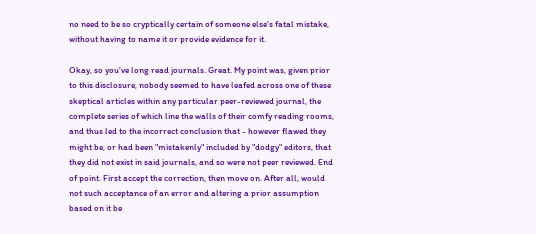no need to be so cryptically certain of someone else's fatal mistake, without having to name it or provide evidence for it.

Okay, so you've long read journals. Great. My point was, given prior to this disclosure, nobody seemed to have leafed across one of these skeptical articles within any particular peer-reviewed journal, the complete series of which line the walls of their comfy reading rooms, and thus led to the incorrect conclusion that - however flawed they might be, or had been "mistakenly" included by "dodgy" editors, that they did not exist in said journals, and so were not peer reviewed. End of point. First accept the correction, then move on. After all, would not such acceptance of an error and altering a prior assumption based on it be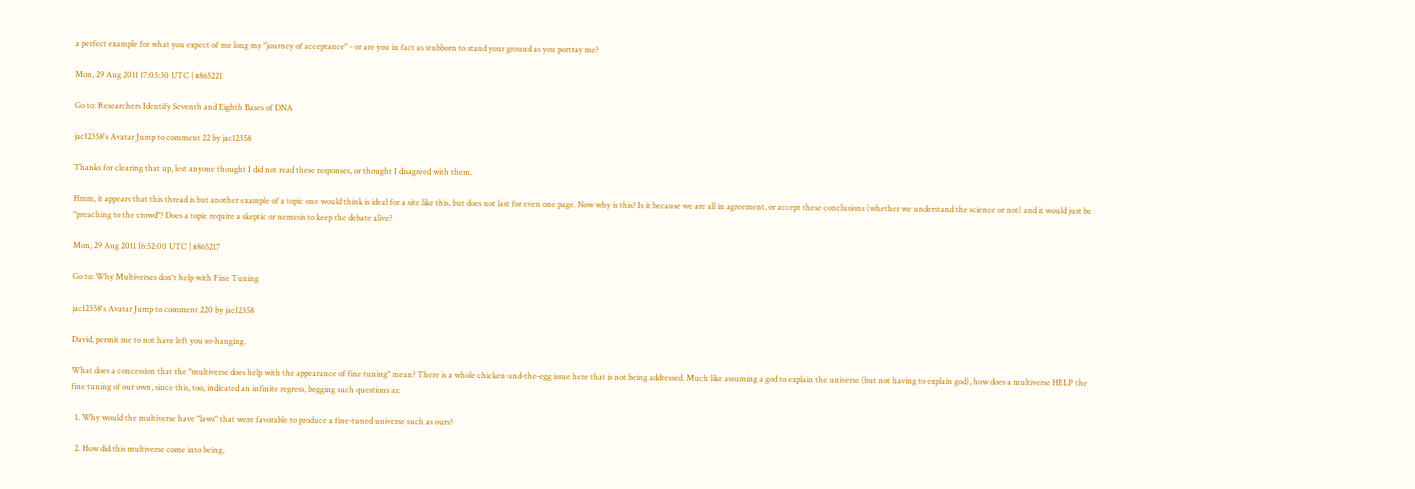a perfect example for what you expect of me long my "journey of acceptance" - or are you in fact as stubborn to stand your ground as you portray me?

Mon, 29 Aug 2011 17:03:30 UTC | #865221

Go to: Researchers Identify Seventh and Eighth Bases of DNA

jac12358's Avatar Jump to comment 22 by jac12358

Thanks for clearing that up, lest anyone thought I did not read these responses, or thought I disagreed with them.

Hmm, it appears that this thread is but another example of a topic one would think is ideal for a site like this, but does not last for even one page. Now why is this? Is it because we are all in agreement, or accept these conclusions (whether we understand the science or not) and it would just be "preaching to the crowd"? Does a topic require a skeptic or nemesis to keep the debate alive?

Mon, 29 Aug 2011 16:52:00 UTC | #865217

Go to: Why Multiverses don't help with Fine Tuning

jac12358's Avatar Jump to comment 220 by jac12358

David, permit me to not have left you so-hanging.

What does a concession that the "multiverse does help with the appearance of fine tuning" mean? There is a whole chicken-and-the-egg issue here that is not being addressed. Much like assuming a god to explain the universe (but not having to explain god), how does a multiverse HELP the fine tuning of our own, since this, too, indicated an infinite regress, begging such questions as:

  1. Why would the multiverse have "laws" that were favorable to produce a fine-tuned universe such as ours?

  2. How did this multiverse come into being,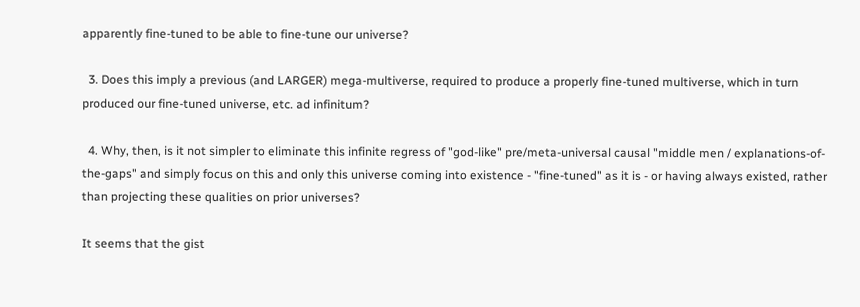apparently fine-tuned to be able to fine-tune our universe?

  3. Does this imply a previous (and LARGER) mega-multiverse, required to produce a properly fine-tuned multiverse, which in turn produced our fine-tuned universe, etc. ad infinitum?

  4. Why, then, is it not simpler to eliminate this infinite regress of "god-like" pre/meta-universal causal "middle men / explanations-of-the-gaps" and simply focus on this and only this universe coming into existence - "fine-tuned" as it is - or having always existed, rather than projecting these qualities on prior universes?

It seems that the gist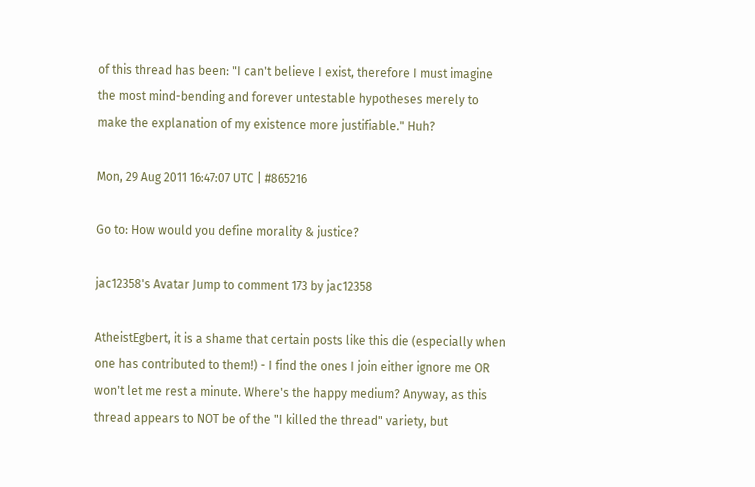of this thread has been: "I can't believe I exist, therefore I must imagine the most mind-bending and forever untestable hypotheses merely to make the explanation of my existence more justifiable." Huh?

Mon, 29 Aug 2011 16:47:07 UTC | #865216

Go to: How would you define morality & justice?

jac12358's Avatar Jump to comment 173 by jac12358

AtheistEgbert, it is a shame that certain posts like this die (especially when one has contributed to them!) - I find the ones I join either ignore me OR won't let me rest a minute. Where's the happy medium? Anyway, as this thread appears to NOT be of the "I killed the thread" variety, but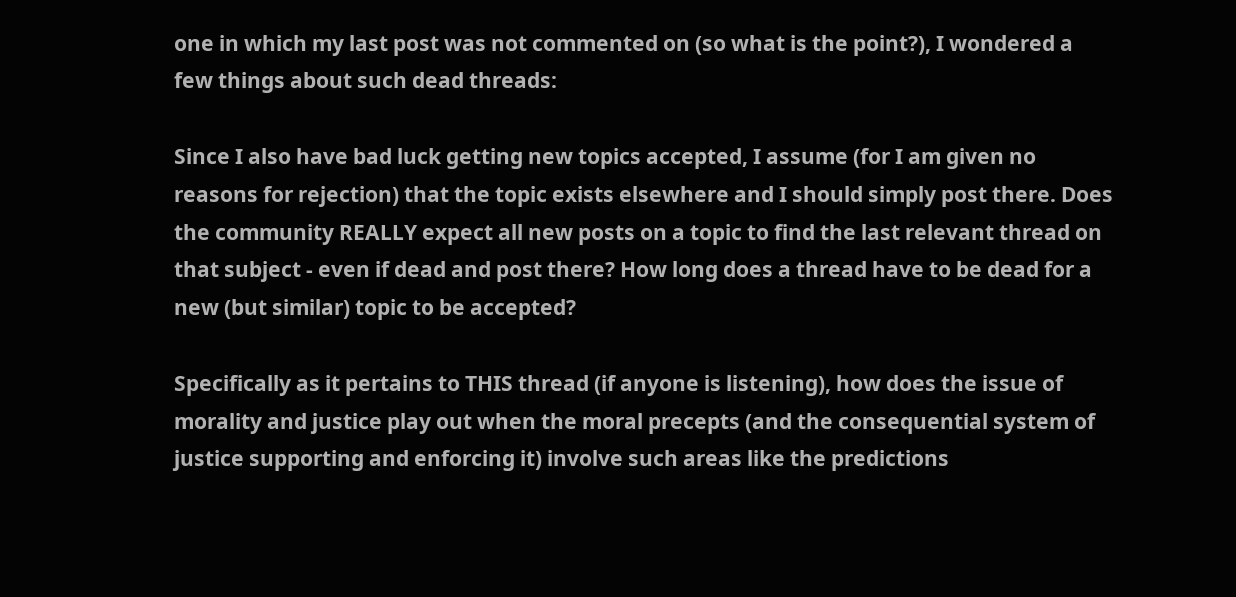one in which my last post was not commented on (so what is the point?), I wondered a few things about such dead threads:

Since I also have bad luck getting new topics accepted, I assume (for I am given no reasons for rejection) that the topic exists elsewhere and I should simply post there. Does the community REALLY expect all new posts on a topic to find the last relevant thread on that subject - even if dead and post there? How long does a thread have to be dead for a new (but similar) topic to be accepted?

Specifically as it pertains to THIS thread (if anyone is listening), how does the issue of morality and justice play out when the moral precepts (and the consequential system of justice supporting and enforcing it) involve such areas like the predictions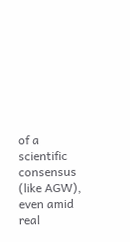of a scientific consensus (like AGW), even amid real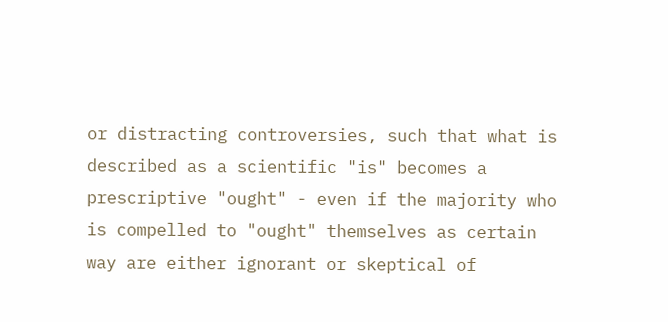or distracting controversies, such that what is described as a scientific "is" becomes a prescriptive "ought" - even if the majority who is compelled to "ought" themselves as certain way are either ignorant or skeptical of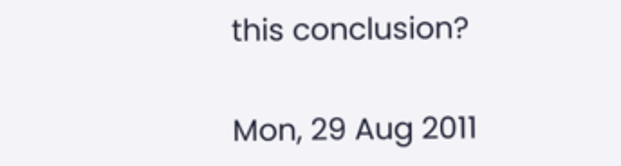this conclusion?

Mon, 29 Aug 2011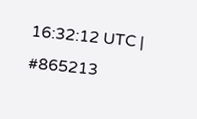16:32:12 UTC | #865213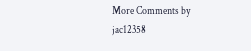More Comments by jac12358